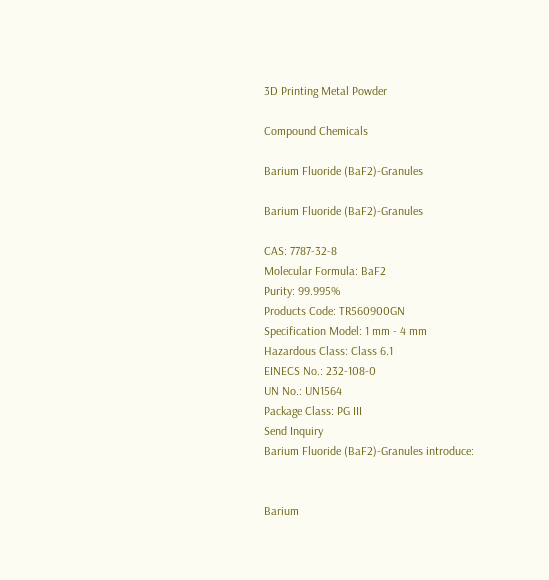3D Printing Metal Powder

Compound Chemicals

Barium Fluoride (BaF2)-Granules

Barium Fluoride (BaF2)-Granules

CAS: 7787-32-8
Molecular Formula: BaF2
Purity: 99.995%
Products Code: TR560900GN
Specification Model: 1 mm - 4 mm
Hazardous Class: Class 6.1
EINECS No.: 232-108-0
UN No.: UN1564
Package Class: PG III
Send Inquiry
Barium Fluoride (BaF2)-Granules introduce:


Barium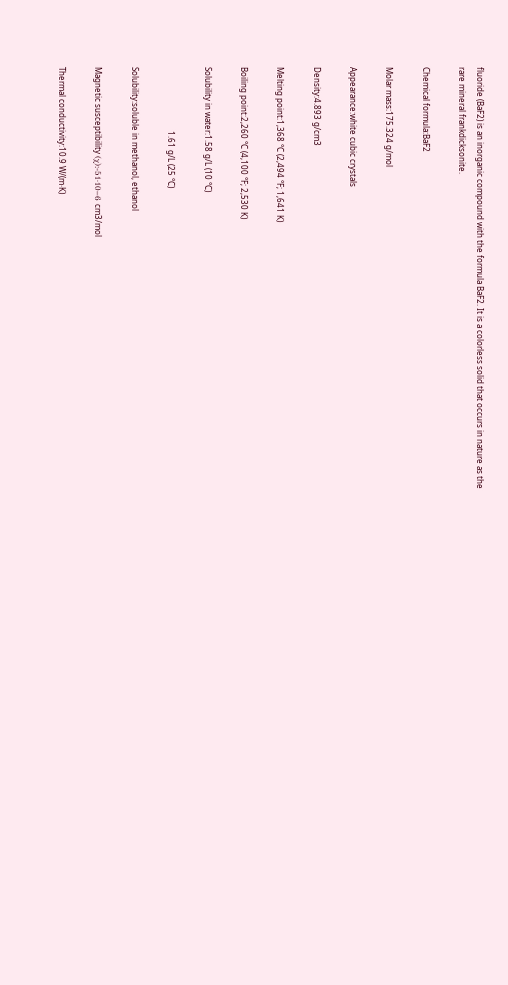fluoride (BaF2) is an inorganic compound with the formula BaF2. It is a colorless solid that occurs in nature as the rare mineral frankdicksonite.

Chemical formula:BaF2

Molar mass:175.324 g/mol

Appearance:white cubic crystals

Density:4.893 g/cm3

Melting point:1,368 °C (2,494 °F; 1,641 K)

Boiling point:2,260 °C (4,100 °F; 2,530 K)

Solubility in water:1.58 g/L (10 °C)

                                1.61 g/L (25 °C)

Solubility:soluble in methanol, ethanol

Magnetic susceptibility (χ):-51·10−6 cm3/mol

Thermal conductivity:10.9 W/(m·K)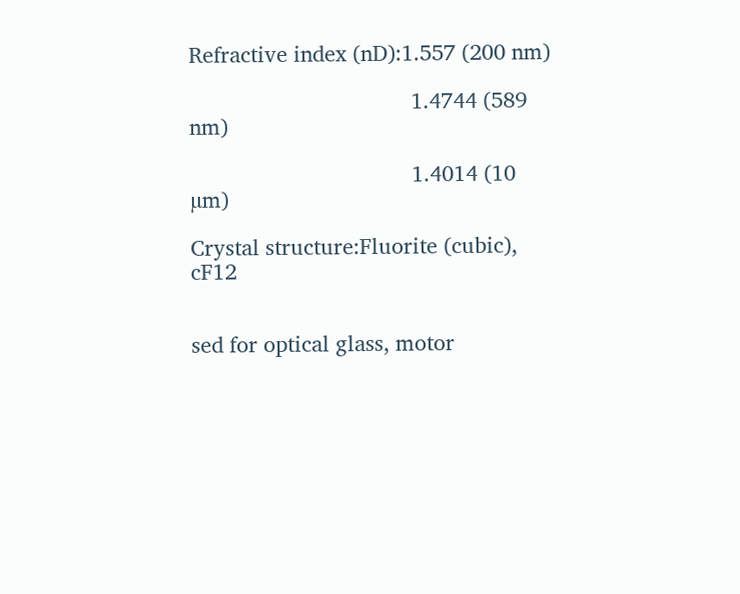Refractive index (nD):1.557 (200 nm)

                                     1.4744 (589 nm)

                                     1.4014 (10 µm)

Crystal structure:Fluorite (cubic), cF12


sed for optical glass, motor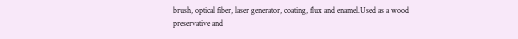brush, optical fiber, laser generator, coating, flux and enamel.Used as a wood preservative and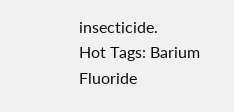insecticide.
Hot Tags: Barium Fluoride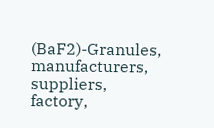(BaF2)-Granules, manufacturers, suppliers, factory,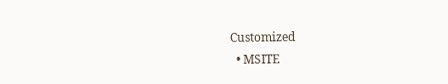Customized
  • MSITE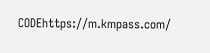CODEhttps://m.kmpass.com/